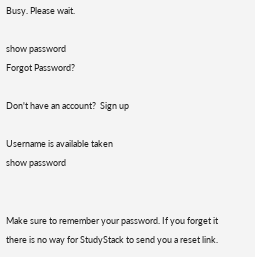Busy. Please wait.

show password
Forgot Password?

Don't have an account?  Sign up

Username is available taken
show password


Make sure to remember your password. If you forget it there is no way for StudyStack to send you a reset link.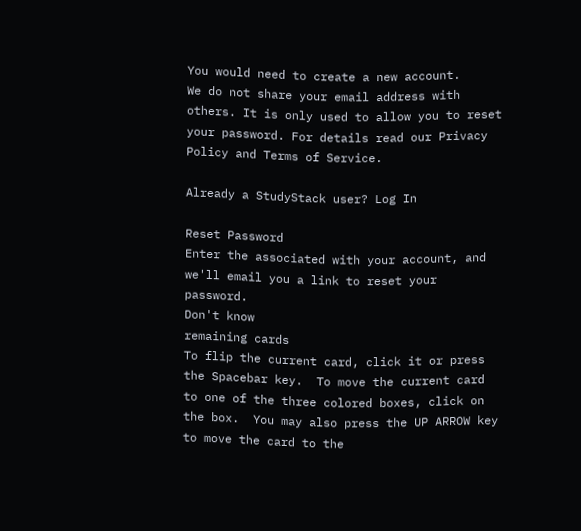You would need to create a new account.
We do not share your email address with others. It is only used to allow you to reset your password. For details read our Privacy Policy and Terms of Service.

Already a StudyStack user? Log In

Reset Password
Enter the associated with your account, and we'll email you a link to reset your password.
Don't know
remaining cards
To flip the current card, click it or press the Spacebar key.  To move the current card to one of the three colored boxes, click on the box.  You may also press the UP ARROW key to move the card to the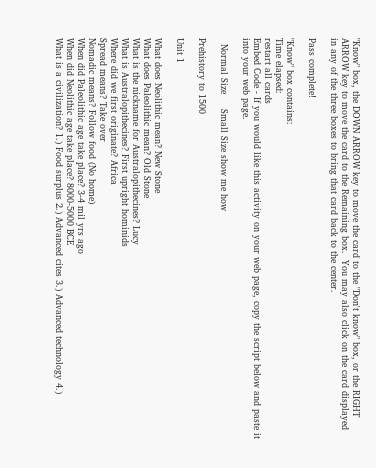"Know" box, the DOWN ARROW key to move the card to the "Don't know" box, or the RIGHT ARROW key to move the card to the Remaining box.  You may also click on the card displayed in any of the three boxes to bring that card back to the center.

Pass complete!

"Know" box contains:
Time elapsed:
restart all cards
Embed Code - If you would like this activity on your web page, copy the script below and paste it into your web page.

  Normal Size     Small Size show me how

Prehistory to 1500

Unit 1

What does Neolithic mean? New Stone
What does Paleolithic mean? Old Stone
What is the nickname for Australopithecines? Lucy
What is Australopithecines? First upright hominids
Where did we first originate? Africa
Spread means? Take over
Nomadic means? Follow food (No home)
When did Paleolithic age take place? 3-4 mil yrs ago
When did Neolithic age take place? 8000-5000 BCE
What is a civilization? 1.) Food surplus 2.) Advanced cites 3.) Advanced technology 4.)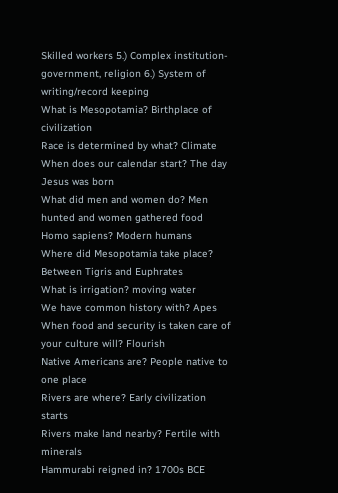Skilled workers 5.) Complex institution- government, religion 6.) System of writing/record keeping
What is Mesopotamia? Birthplace of civilization
Race is determined by what? Climate
When does our calendar start? The day Jesus was born
What did men and women do? Men hunted and women gathered food
Homo sapiens? Modern humans
Where did Mesopotamia take place? Between Tigris and Euphrates
What is irrigation? moving water
We have common history with? Apes
When food and security is taken care of your culture will? Flourish
Native Americans are? People native to one place
Rivers are where? Early civilization starts
Rivers make land nearby? Fertile with minerals
Hammurabi reigned in? 1700s BCE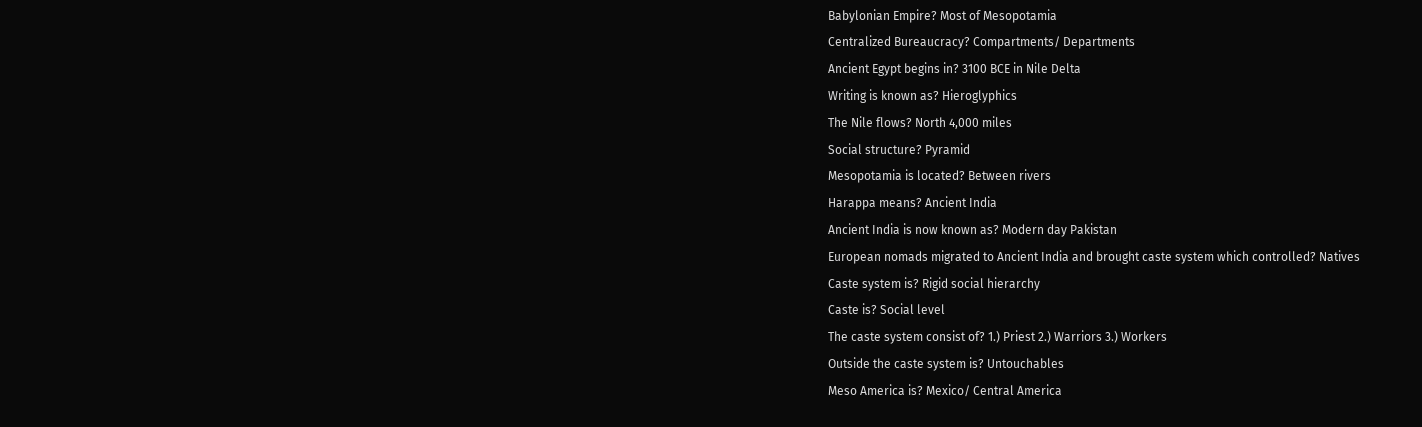Babylonian Empire? Most of Mesopotamia
Centralized Bureaucracy? Compartments/ Departments
Ancient Egypt begins in? 3100 BCE in Nile Delta
Writing is known as? Hieroglyphics
The Nile flows? North 4,000 miles
Social structure? Pyramid
Mesopotamia is located? Between rivers
Harappa means? Ancient India
Ancient India is now known as? Modern day Pakistan
European nomads migrated to Ancient India and brought caste system which controlled? Natives
Caste system is? Rigid social hierarchy
Caste is? Social level
The caste system consist of? 1.) Priest 2.) Warriors 3.) Workers
Outside the caste system is? Untouchables
Meso America is? Mexico/ Central America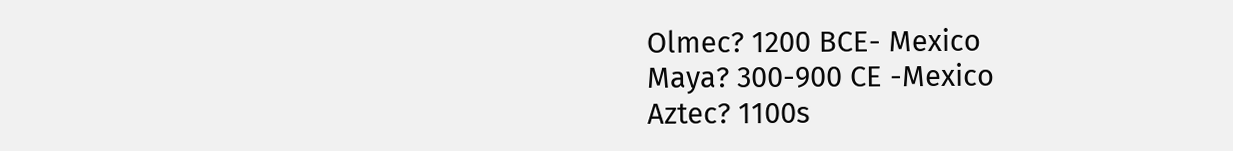Olmec? 1200 BCE- Mexico
Maya? 300-900 CE -Mexico
Aztec? 1100s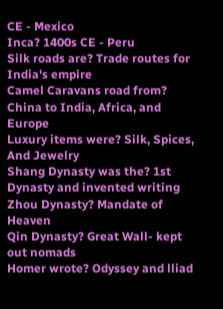CE - Mexico
Inca? 1400s CE - Peru
Silk roads are? Trade routes for India's empire
Camel Caravans road from? China to India, Africa, and Europe
Luxury items were? Silk, Spices, And Jewelry
Shang Dynasty was the? 1st Dynasty and invented writing
Zhou Dynasty? Mandate of Heaven
Qin Dynasty? Great Wall- kept out nomads
Homer wrote? Odyssey and lliad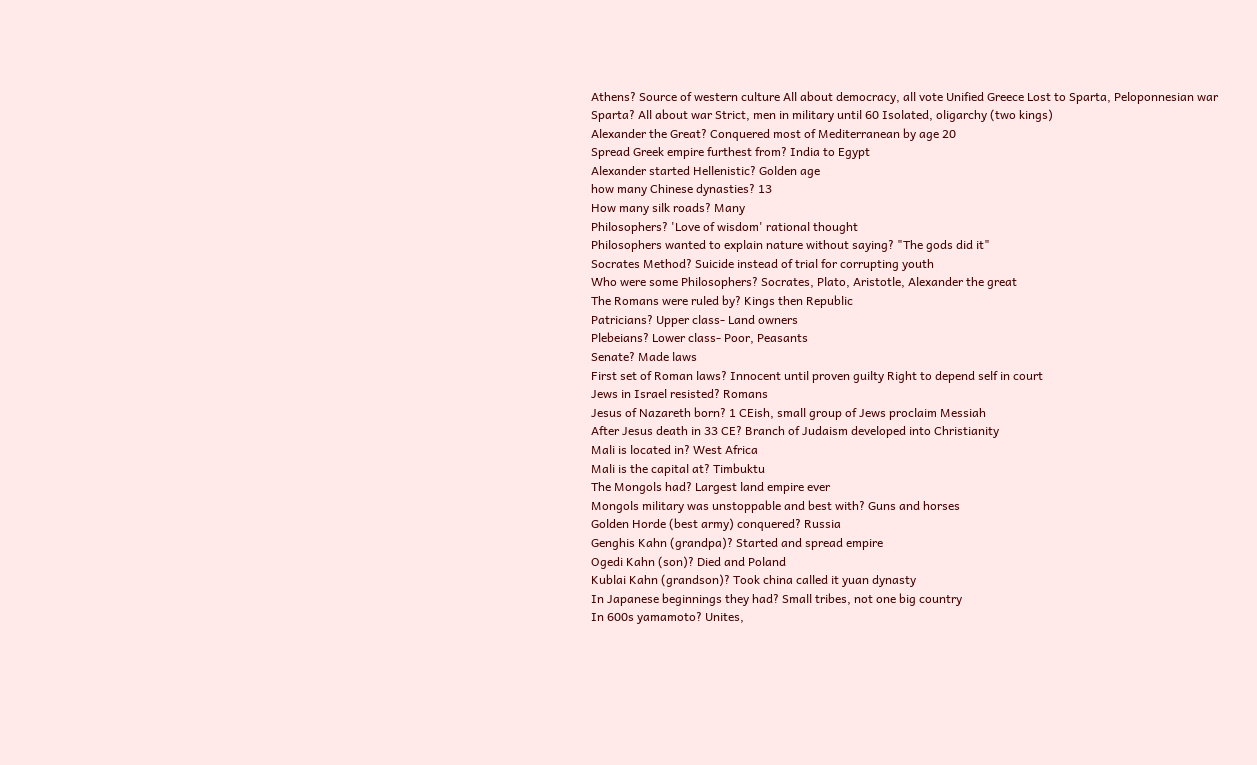Athens? Source of western culture All about democracy, all vote Unified Greece Lost to Sparta, Peloponnesian war
Sparta? All about war Strict, men in military until 60 Isolated, oligarchy (two kings)
Alexander the Great? Conquered most of Mediterranean by age 20
Spread Greek empire furthest from? India to Egypt
Alexander started Hellenistic? Golden age
how many Chinese dynasties? 13
How many silk roads? Many
Philosophers? 'Love of wisdom' rational thought
Philosophers wanted to explain nature without saying? "The gods did it"
Socrates Method? Suicide instead of trial for corrupting youth
Who were some Philosophers? Socrates, Plato, Aristotle, Alexander the great
The Romans were ruled by? Kings then Republic
Patricians? Upper class- Land owners
Plebeians? Lower class- Poor, Peasants
Senate? Made laws
First set of Roman laws? Innocent until proven guilty Right to depend self in court
Jews in Israel resisted? Romans
Jesus of Nazareth born? 1 CEish, small group of Jews proclaim Messiah
After Jesus death in 33 CE? Branch of Judaism developed into Christianity
Mali is located in? West Africa
Mali is the capital at? Timbuktu
The Mongols had? Largest land empire ever
Mongols military was unstoppable and best with? Guns and horses
Golden Horde (best army) conquered? Russia
Genghis Kahn (grandpa)? Started and spread empire
Ogedi Kahn (son)? Died and Poland
Kublai Kahn (grandson)? Took china called it yuan dynasty
In Japanese beginnings they had? Small tribes, not one big country
In 600s yamamoto? Unites,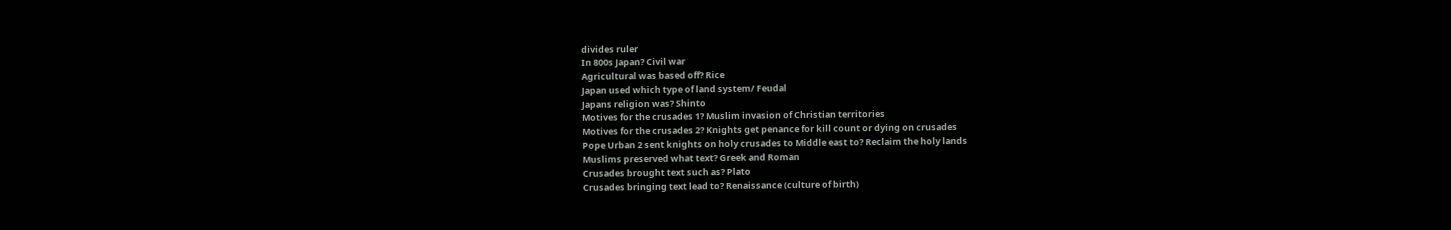divides ruler
In 800s Japan? Civil war
Agricultural was based off? Rice
Japan used which type of land system/ Feudal
Japans religion was? Shinto
Motives for the crusades 1? Muslim invasion of Christian territories
Motives for the crusades 2? Knights get penance for kill count or dying on crusades
Pope Urban 2 sent knights on holy crusades to Middle east to? Reclaim the holy lands
Muslims preserved what text? Greek and Roman
Crusades brought text such as? Plato
Crusades bringing text lead to? Renaissance (culture of birth)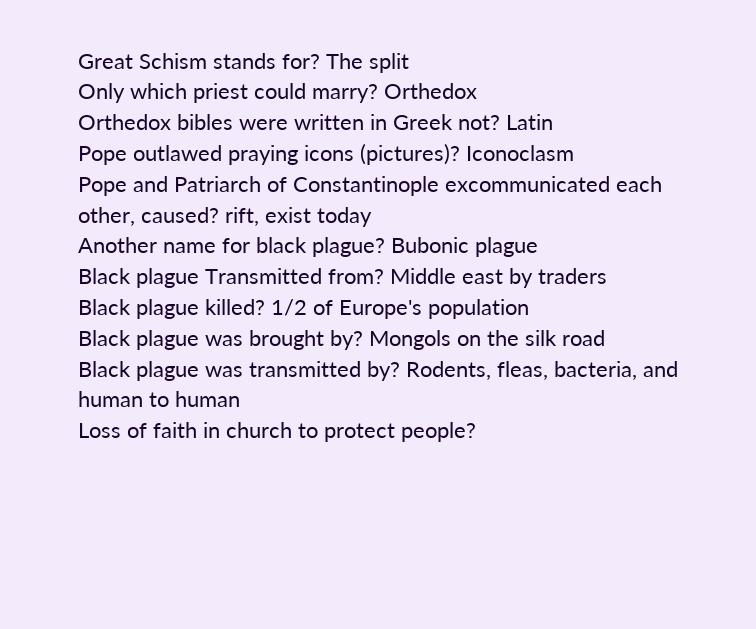Great Schism stands for? The split
Only which priest could marry? Orthedox
Orthedox bibles were written in Greek not? Latin
Pope outlawed praying icons (pictures)? Iconoclasm
Pope and Patriarch of Constantinople excommunicated each other, caused? rift, exist today
Another name for black plague? Bubonic plague
Black plague Transmitted from? Middle east by traders
Black plague killed? 1/2 of Europe's population
Black plague was brought by? Mongols on the silk road
Black plague was transmitted by? Rodents, fleas, bacteria, and human to human
Loss of faith in church to protect people?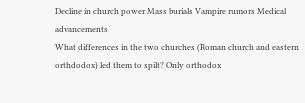Decline in church power Mass burials Vampire rumors Medical advancements
What differences in the two churches (Roman church and eastern orthdodox) led them to spilt? Only orthodox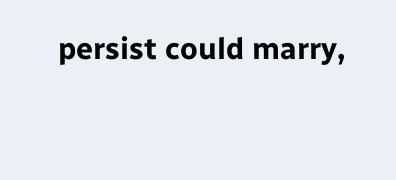persist could marry,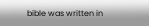bible was written in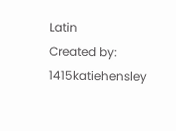Latin
Created by: 1415katiehensley